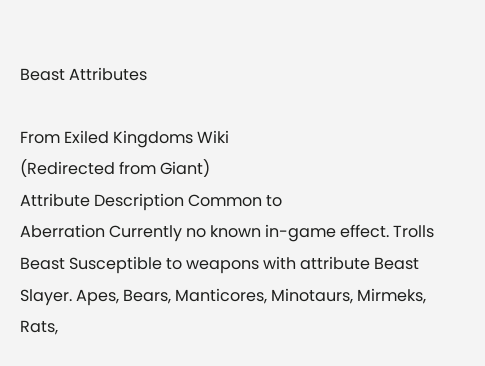Beast Attributes

From Exiled Kingdoms Wiki
(Redirected from Giant)
Attribute Description Common to
Aberration Currently no known in-game effect. Trolls
Beast Susceptible to weapons with attribute Beast Slayer. Apes, Bears, Manticores, Minotaurs, Mirmeks, Rats,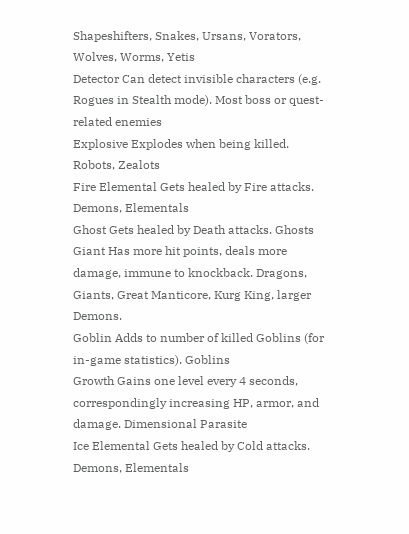Shapeshifters, Snakes, Ursans, Vorators, Wolves, Worms, Yetis
Detector Can detect invisible characters (e.g. Rogues in Stealth mode). Most boss or quest-related enemies
Explosive Explodes when being killed. Robots, Zealots
Fire Elemental Gets healed by Fire attacks. Demons, Elementals
Ghost Gets healed by Death attacks. Ghosts
Giant Has more hit points, deals more damage, immune to knockback. Dragons, Giants, Great Manticore, Kurg King, larger Demons.
Goblin Adds to number of killed Goblins (for in-game statistics). Goblins
Growth Gains one level every 4 seconds, correspondingly increasing HP, armor, and damage. Dimensional Parasite
Ice Elemental Gets healed by Cold attacks. Demons, Elementals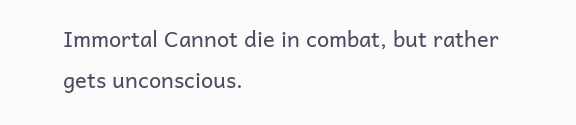Immortal Cannot die in combat, but rather gets unconscious.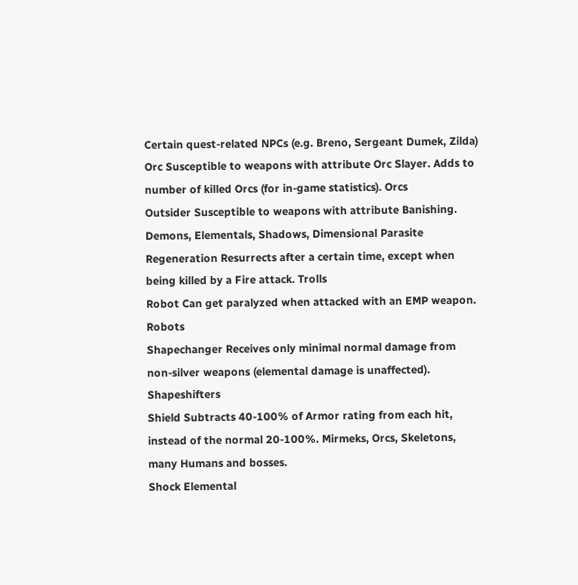Certain quest-related NPCs (e.g. Breno, Sergeant Dumek, Zilda)
Orc Susceptible to weapons with attribute Orc Slayer. Adds to number of killed Orcs (for in-game statistics). Orcs
Outsider Susceptible to weapons with attribute Banishing. Demons, Elementals, Shadows, Dimensional Parasite
Regeneration Resurrects after a certain time, except when being killed by a Fire attack. Trolls
Robot Can get paralyzed when attacked with an EMP weapon. Robots
Shapechanger Receives only minimal normal damage from non-silver weapons (elemental damage is unaffected). Shapeshifters
Shield Subtracts 40-100% of Armor rating from each hit, instead of the normal 20-100%. Mirmeks, Orcs, Skeletons, many Humans and bosses.
Shock Elemental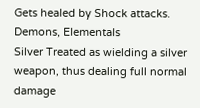Gets healed by Shock attacks. Demons, Elementals
Silver Treated as wielding a silver weapon, thus dealing full normal damage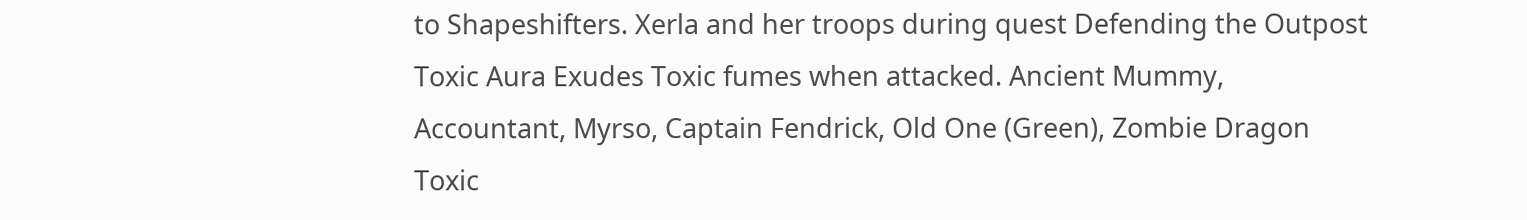to Shapeshifters. Xerla and her troops during quest Defending the Outpost
Toxic Aura Exudes Toxic fumes when attacked. Ancient Mummy, Accountant, Myrso, Captain Fendrick, Old One (Green), Zombie Dragon
Toxic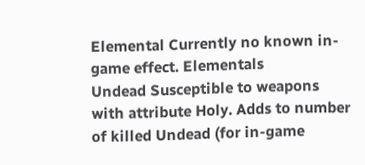Elemental Currently no known in-game effect. Elementals
Undead Susceptible to weapons with attribute Holy. Adds to number of killed Undead (for in-game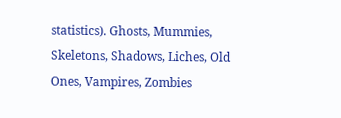statistics). Ghosts, Mummies, Skeletons, Shadows, Liches, Old Ones, Vampires, Zombies